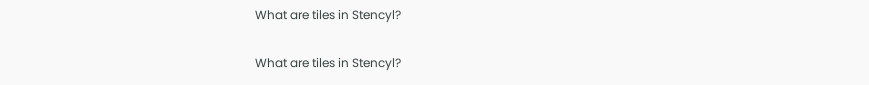What are tiles in Stencyl?

What are tiles in Stencyl?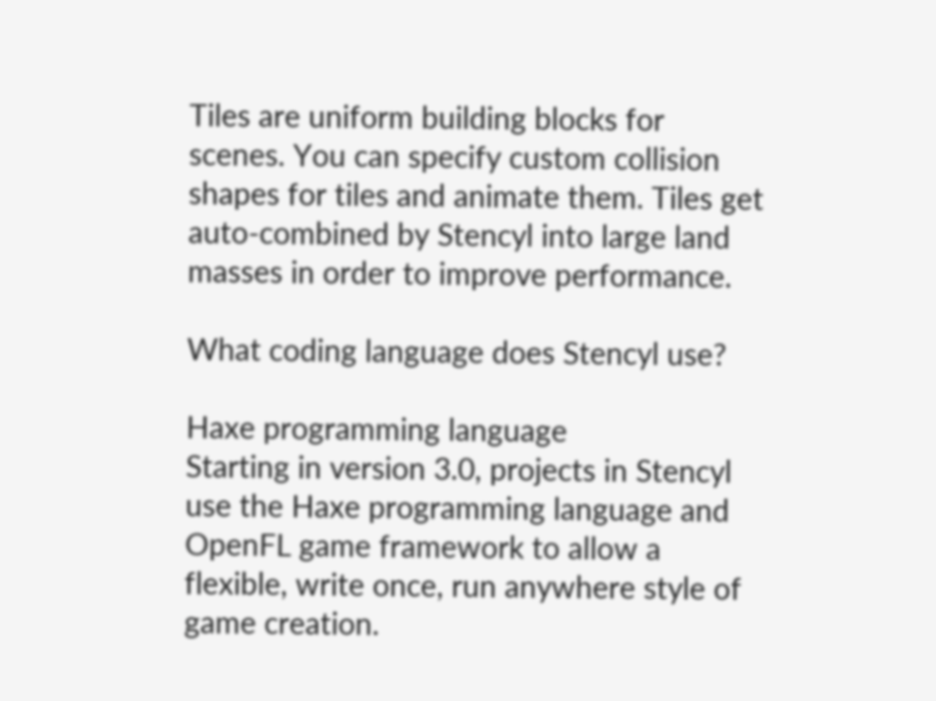Tiles are uniform building blocks for scenes. You can specify custom collision shapes for tiles and animate them. Tiles get auto-combined by Stencyl into large land masses in order to improve performance.

What coding language does Stencyl use?

Haxe programming language
Starting in version 3.0, projects in Stencyl use the Haxe programming language and OpenFL game framework to allow a flexible, write once, run anywhere style of game creation.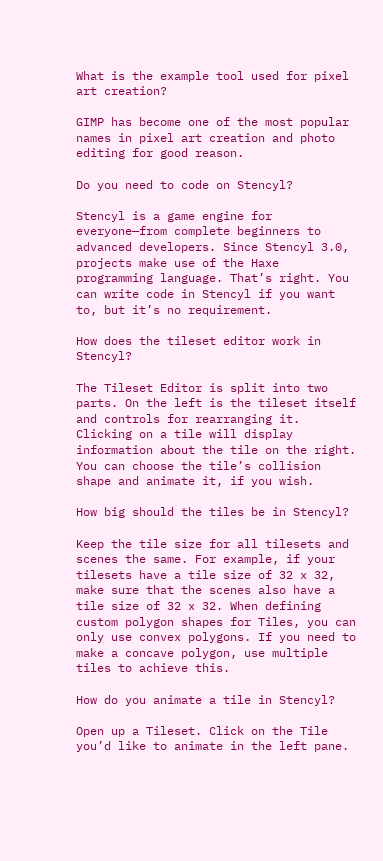What is the example tool used for pixel art creation?

GIMP has become one of the most popular names in pixel art creation and photo editing for good reason.

Do you need to code on Stencyl?

Stencyl is a game engine for everyone—from complete beginners to advanced developers. Since Stencyl 3.0, projects make use of the Haxe programming language. That’s right. You can write code in Stencyl if you want to, but it’s no requirement.

How does the tileset editor work in Stencyl?

The Tileset Editor is split into two parts. On the left is the tileset itself and controls for rearranging it. Clicking on a tile will display information about the tile on the right. You can choose the tile’s collision shape and animate it, if you wish.

How big should the tiles be in Stencyl?

Keep the tile size for all tilesets and scenes the same. For example, if your tilesets have a tile size of 32 x 32, make sure that the scenes also have a tile size of 32 x 32. When defining custom polygon shapes for Tiles, you can only use convex polygons. If you need to make a concave polygon, use multiple tiles to achieve this.

How do you animate a tile in Stencyl?

Open up a Tileset. Click on the Tile you’d like to animate in the left pane.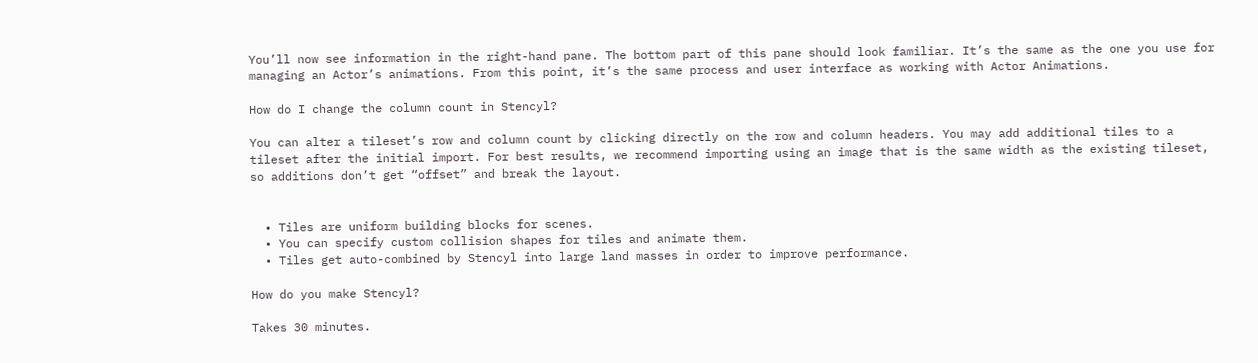You’ll now see information in the right-hand pane. The bottom part of this pane should look familiar. It’s the same as the one you use for managing an Actor’s animations. From this point, it’s the same process and user interface as working with Actor Animations.

How do I change the column count in Stencyl?

You can alter a tileset’s row and column count by clicking directly on the row and column headers. You may add additional tiles to a tileset after the initial import. For best results, we recommend importing using an image that is the same width as the existing tileset, so additions don’t get “offset” and break the layout.


  • Tiles are uniform building blocks for scenes.
  • You can specify custom collision shapes for tiles and animate them.
  • Tiles get auto-combined by Stencyl into large land masses in order to improve performance.

How do you make Stencyl?

Takes 30 minutes.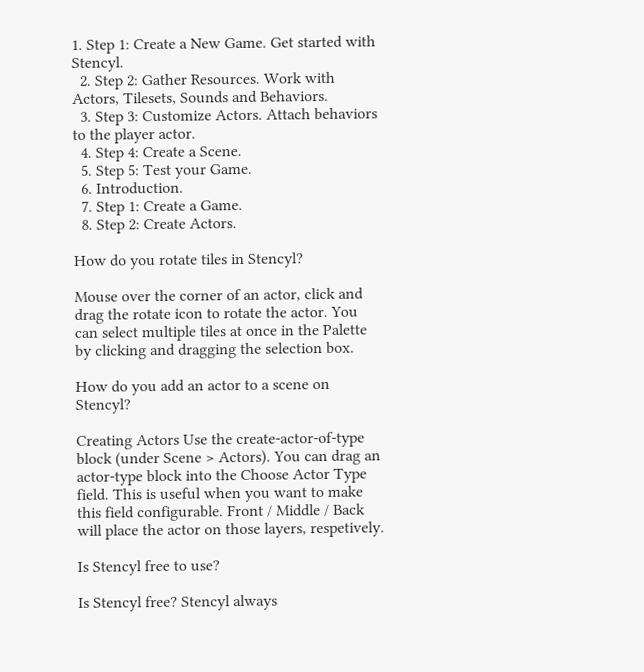1. Step 1: Create a New Game. Get started with Stencyl.
  2. Step 2: Gather Resources. Work with Actors, Tilesets, Sounds and Behaviors.
  3. Step 3: Customize Actors. Attach behaviors to the player actor.
  4. Step 4: Create a Scene.
  5. Step 5: Test your Game.
  6. Introduction.
  7. Step 1: Create a Game.
  8. Step 2: Create Actors.

How do you rotate tiles in Stencyl?

Mouse over the corner of an actor, click and drag the rotate icon to rotate the actor. You can select multiple tiles at once in the Palette by clicking and dragging the selection box.

How do you add an actor to a scene on Stencyl?

Creating Actors Use the create-actor-of-type block (under Scene > Actors). You can drag an actor-type block into the Choose Actor Type field. This is useful when you want to make this field configurable. Front / Middle / Back will place the actor on those layers, respetively.

Is Stencyl free to use?

Is Stencyl free? Stencyl always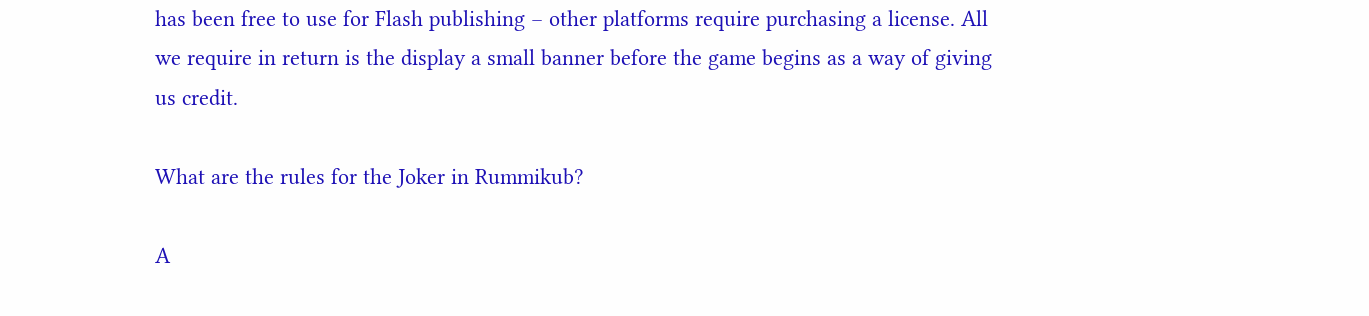has been free to use for Flash publishing – other platforms require purchasing a license. All we require in return is the display a small banner before the game begins as a way of giving us credit.

What are the rules for the Joker in Rummikub?

A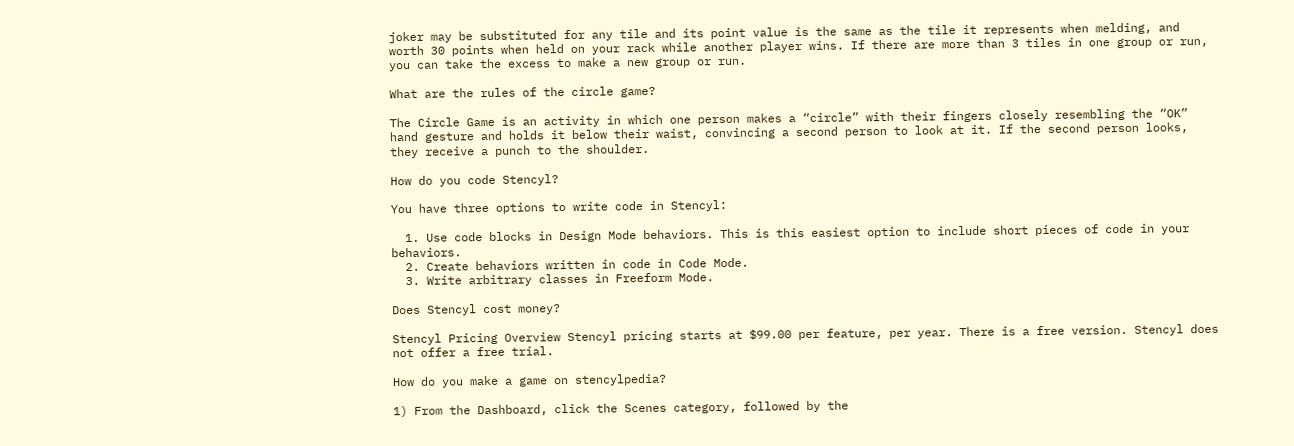joker may be substituted for any tile and its point value is the same as the tile it represents when melding, and worth 30 points when held on your rack while another player wins. If there are more than 3 tiles in one group or run, you can take the excess to make a new group or run.

What are the rules of the circle game?

The Circle Game is an activity in which one person makes a “circle” with their fingers closely resembling the “OK” hand gesture and holds it below their waist, convincing a second person to look at it. If the second person looks, they receive a punch to the shoulder.

How do you code Stencyl?

You have three options to write code in Stencyl:

  1. Use code blocks in Design Mode behaviors. This is this easiest option to include short pieces of code in your behaviors.
  2. Create behaviors written in code in Code Mode.
  3. Write arbitrary classes in Freeform Mode.

Does Stencyl cost money?

Stencyl Pricing Overview Stencyl pricing starts at $99.00 per feature, per year. There is a free version. Stencyl does not offer a free trial.

How do you make a game on stencylpedia?

1) From the Dashboard, click the Scenes category, followed by the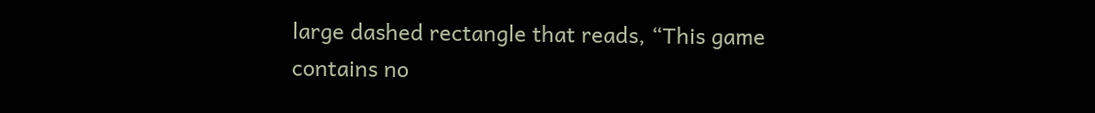large dashed rectangle that reads, “This game contains no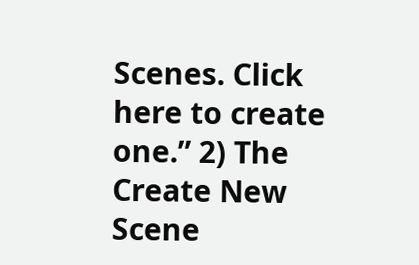Scenes. Click here to create one.” 2) The Create New Scene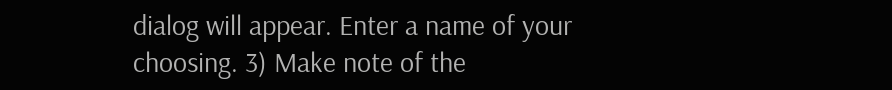dialog will appear. Enter a name of your choosing. 3) Make note of the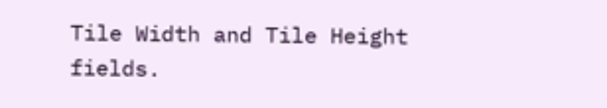Tile Width and Tile Height fields.